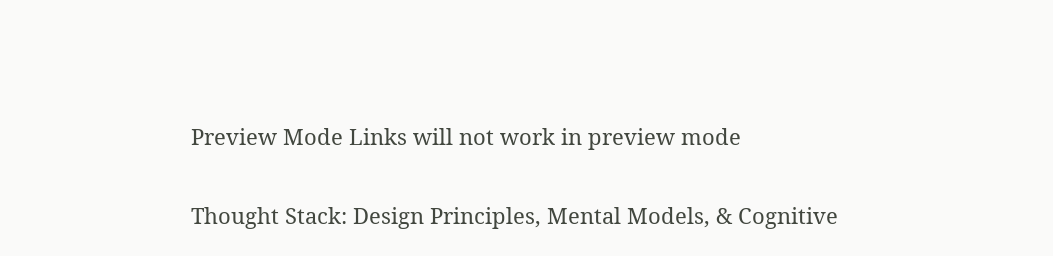Preview Mode Links will not work in preview mode

Thought Stack: Design Principles, Mental Models, & Cognitive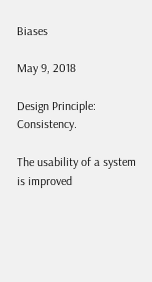Biases

May 9, 2018

Design Principle: Consistency.

The usability of a system is improved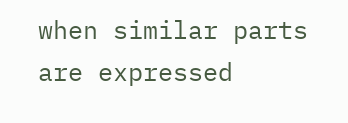when similar parts are expressed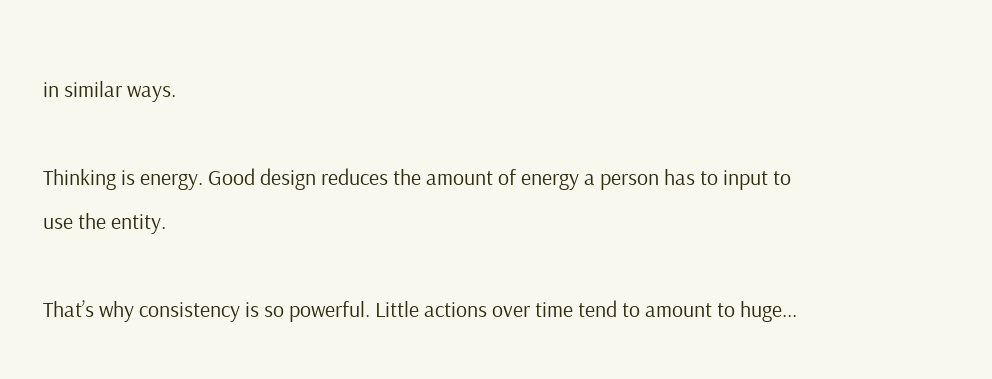in similar ways.

Thinking is energy. Good design reduces the amount of energy a person has to input to use the entity.

That’s why consistency is so powerful. Little actions over time tend to amount to huge...